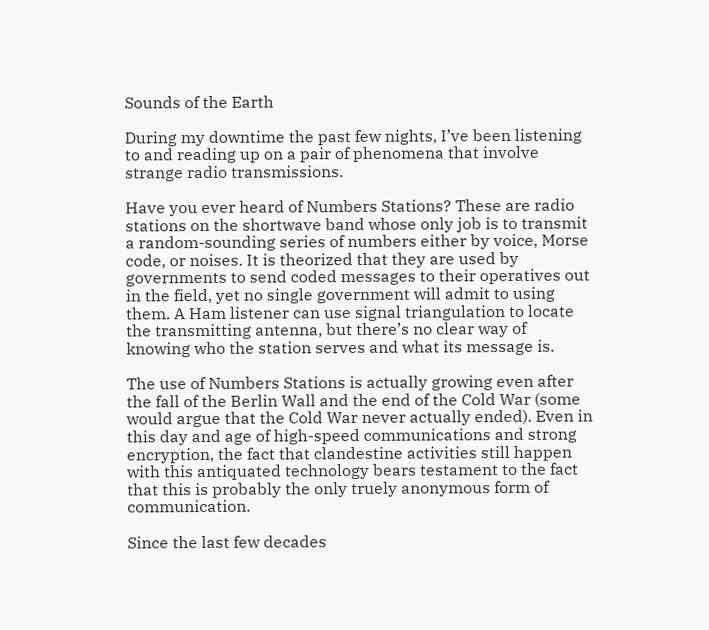Sounds of the Earth

During my downtime the past few nights, I’ve been listening to and reading up on a pair of phenomena that involve strange radio transmissions.

Have you ever heard of Numbers Stations? These are radio stations on the shortwave band whose only job is to transmit a random-sounding series of numbers either by voice, Morse code, or noises. It is theorized that they are used by governments to send coded messages to their operatives out in the field, yet no single government will admit to using them. A Ham listener can use signal triangulation to locate the transmitting antenna, but there’s no clear way of knowing who the station serves and what its message is.

The use of Numbers Stations is actually growing even after the fall of the Berlin Wall and the end of the Cold War (some would argue that the Cold War never actually ended). Even in this day and age of high-speed communications and strong encryption, the fact that clandestine activities still happen with this antiquated technology bears testament to the fact that this is probably the only truely anonymous form of communication.

Since the last few decades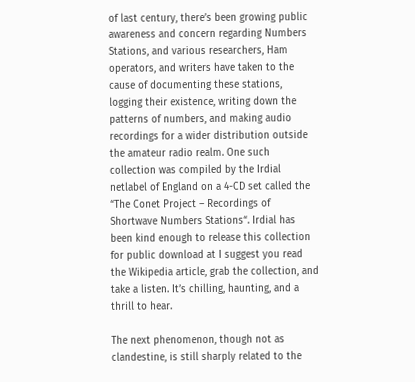of last century, there’s been growing public awareness and concern regarding Numbers Stations, and various researchers, Ham operators, and writers have taken to the cause of documenting these stations, logging their existence, writing down the patterns of numbers, and making audio recordings for a wider distribution outside the amateur radio realm. One such collection was compiled by the Irdial netlabel of England on a 4-CD set called the “The Conet Project – Recordings of Shortwave Numbers Stations“. Irdial has been kind enough to release this collection for public download at I suggest you read the Wikipedia article, grab the collection, and take a listen. It’s chilling, haunting, and a thrill to hear.

The next phenomenon, though not as clandestine, is still sharply related to the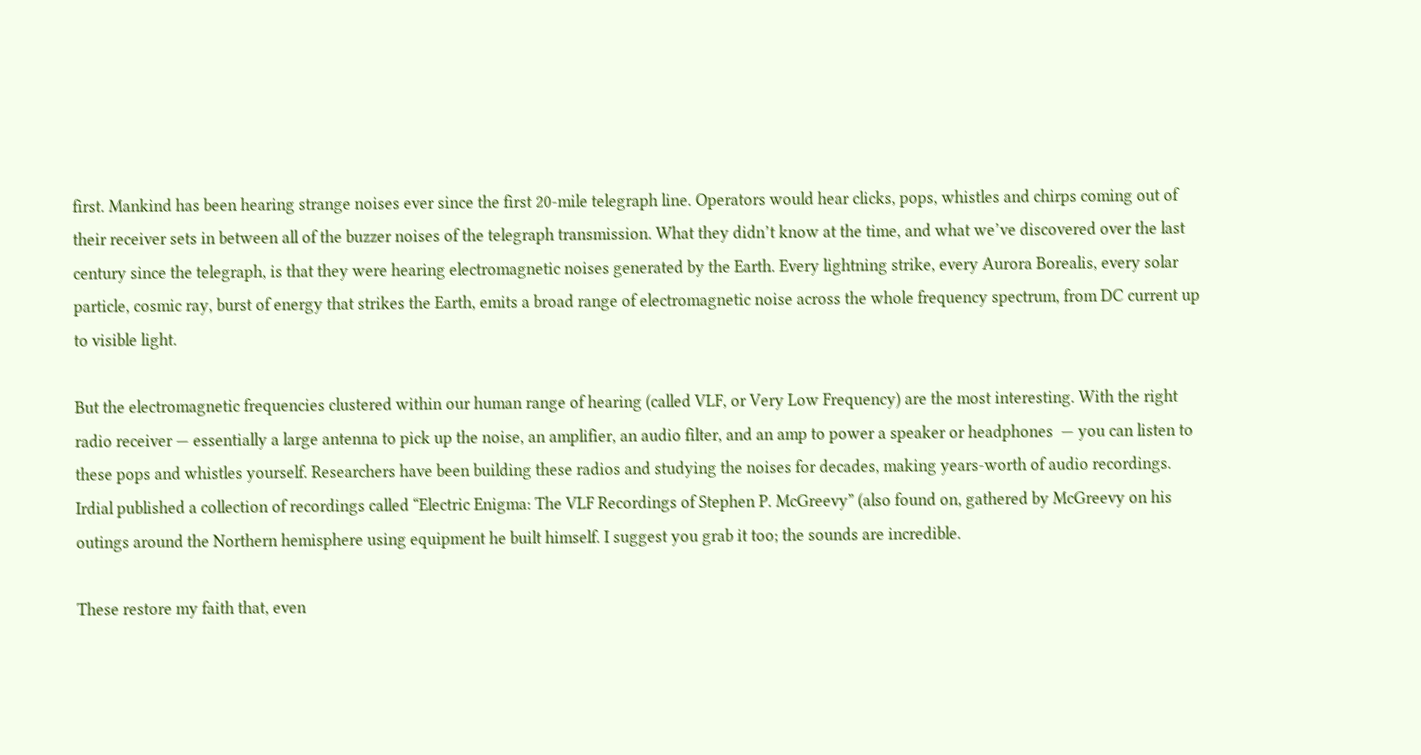first. Mankind has been hearing strange noises ever since the first 20-mile telegraph line. Operators would hear clicks, pops, whistles and chirps coming out of their receiver sets in between all of the buzzer noises of the telegraph transmission. What they didn’t know at the time, and what we’ve discovered over the last century since the telegraph, is that they were hearing electromagnetic noises generated by the Earth. Every lightning strike, every Aurora Borealis, every solar particle, cosmic ray, burst of energy that strikes the Earth, emits a broad range of electromagnetic noise across the whole frequency spectrum, from DC current up to visible light.

But the electromagnetic frequencies clustered within our human range of hearing (called VLF, or Very Low Frequency) are the most interesting. With the right radio receiver — essentially a large antenna to pick up the noise, an amplifier, an audio filter, and an amp to power a speaker or headphones  — you can listen to these pops and whistles yourself. Researchers have been building these radios and studying the noises for decades, making years-worth of audio recordings. Irdial published a collection of recordings called “Electric Enigma: The VLF Recordings of Stephen P. McGreevy” (also found on, gathered by McGreevy on his outings around the Northern hemisphere using equipment he built himself. I suggest you grab it too; the sounds are incredible.

These restore my faith that, even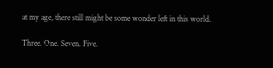at my age, there still might be some wonder left in this world.

Three. One. Seven. Five.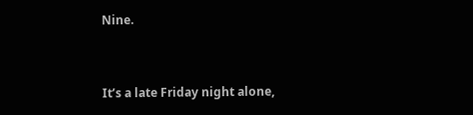Nine.


It’s a late Friday night alone,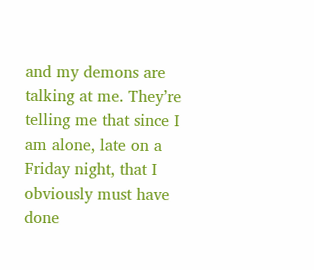and my demons are talking at me. They’re telling me that since I am alone, late on a Friday night, that I obviously must have done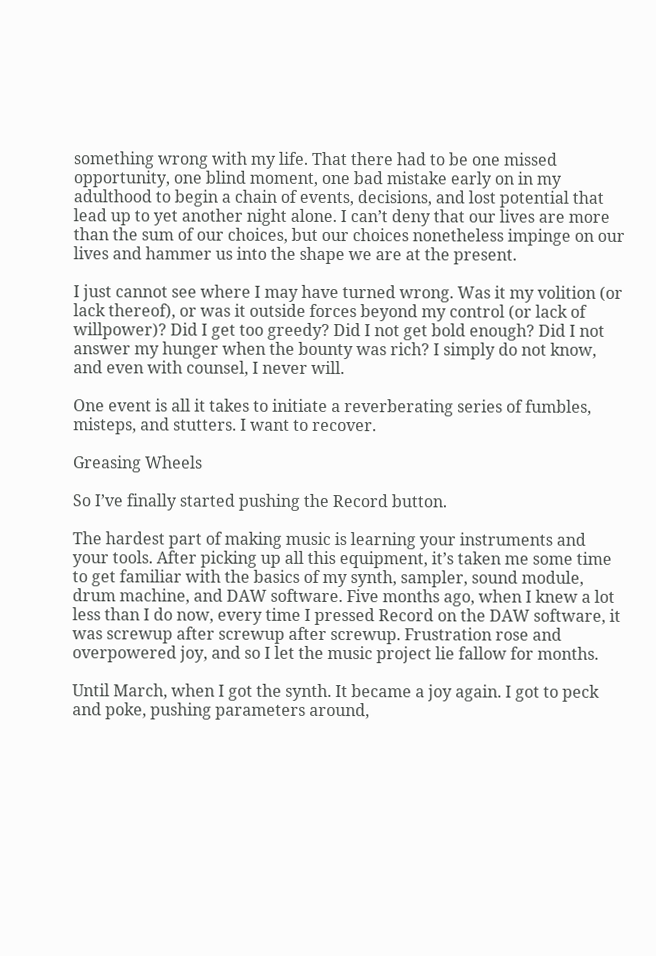something wrong with my life. That there had to be one missed opportunity, one blind moment, one bad mistake early on in my adulthood to begin a chain of events, decisions, and lost potential that lead up to yet another night alone. I can’t deny that our lives are more than the sum of our choices, but our choices nonetheless impinge on our lives and hammer us into the shape we are at the present.

I just cannot see where I may have turned wrong. Was it my volition (or lack thereof), or was it outside forces beyond my control (or lack of willpower)? Did I get too greedy? Did I not get bold enough? Did I not answer my hunger when the bounty was rich? I simply do not know, and even with counsel, I never will.

One event is all it takes to initiate a reverberating series of fumbles, misteps, and stutters. I want to recover.

Greasing Wheels

So I’ve finally started pushing the Record button.

The hardest part of making music is learning your instruments and your tools. After picking up all this equipment, it’s taken me some time to get familiar with the basics of my synth, sampler, sound module, drum machine, and DAW software. Five months ago, when I knew a lot less than I do now, every time I pressed Record on the DAW software, it was screwup after screwup after screwup. Frustration rose and overpowered joy, and so I let the music project lie fallow for months.

Until March, when I got the synth. It became a joy again. I got to peck and poke, pushing parameters around,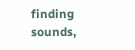finding sounds,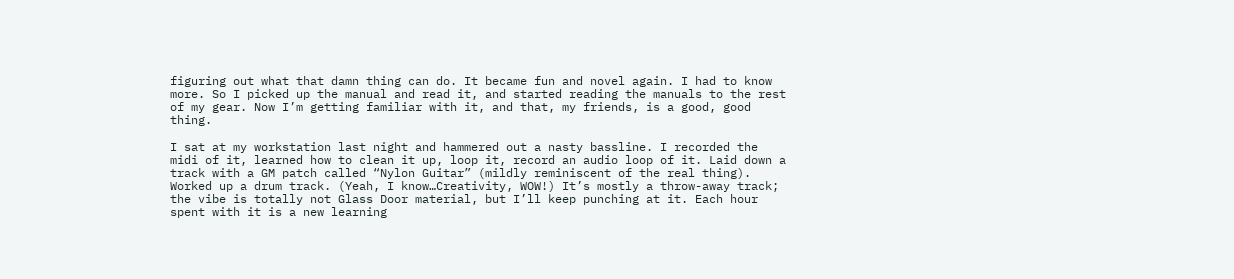figuring out what that damn thing can do. It became fun and novel again. I had to know more. So I picked up the manual and read it, and started reading the manuals to the rest of my gear. Now I’m getting familiar with it, and that, my friends, is a good, good thing.

I sat at my workstation last night and hammered out a nasty bassline. I recorded the midi of it, learned how to clean it up, loop it, record an audio loop of it. Laid down a track with a GM patch called “Nylon Guitar” (mildly reminiscent of the real thing). Worked up a drum track. (Yeah, I know…Creativity, WOW!) It’s mostly a throw-away track; the vibe is totally not Glass Door material, but I’ll keep punching at it. Each hour spent with it is a new learning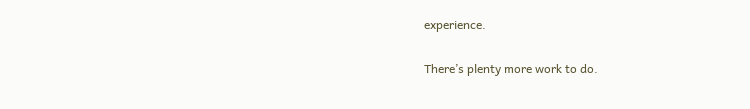experience.

There’s plenty more work to do.